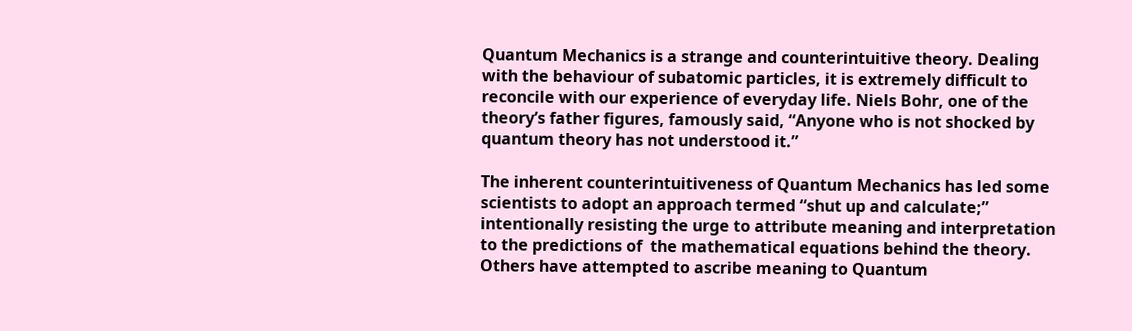Quantum Mechanics is a strange and counterintuitive theory. Dealing with the behaviour of subatomic particles, it is extremely difficult to reconcile with our experience of everyday life. Niels Bohr, one of the theory’s father figures, famously said, “Anyone who is not shocked by quantum theory has not understood it.”

The inherent counterintuitiveness of Quantum Mechanics has led some scientists to adopt an approach termed “shut up and calculate;” intentionally resisting the urge to attribute meaning and interpretation to the predictions of  the mathematical equations behind the theory. Others have attempted to ascribe meaning to Quantum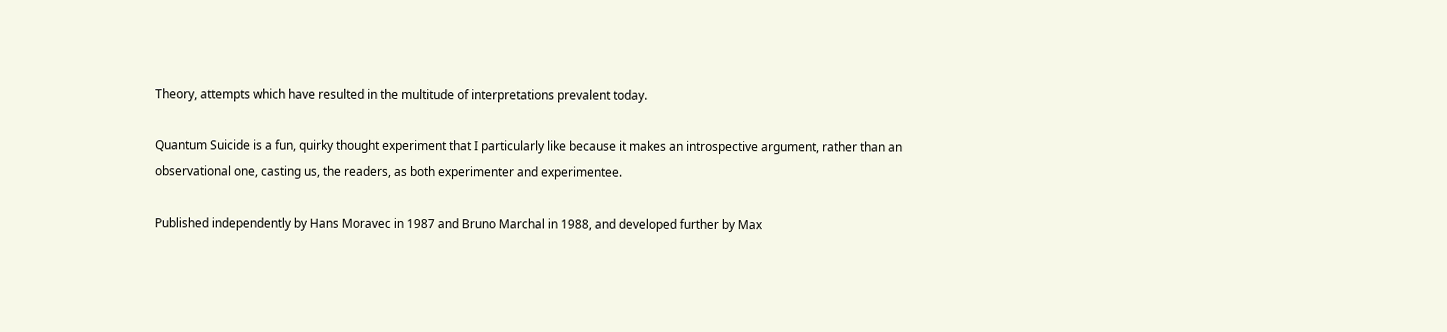Theory, attempts which have resulted in the multitude of interpretations prevalent today.

Quantum Suicide is a fun, quirky thought experiment that I particularly like because it makes an introspective argument, rather than an observational one, casting us, the readers, as both experimenter and experimentee.

Published independently by Hans Moravec in 1987 and Bruno Marchal in 1988, and developed further by Max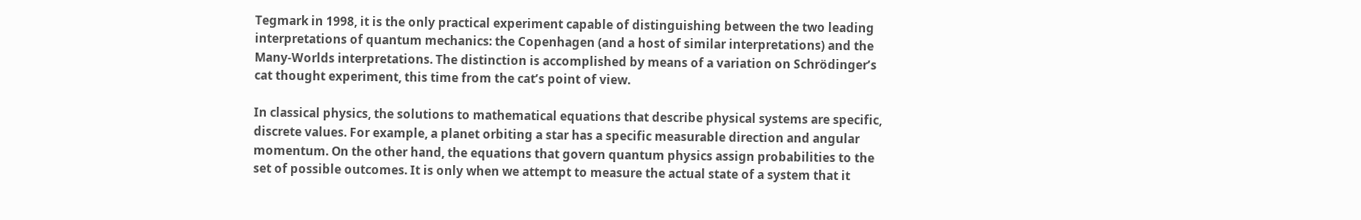Tegmark in 1998, it is the only practical experiment capable of distinguishing between the two leading interpretations of quantum mechanics: the Copenhagen (and a host of similar interpretations) and the Many-Worlds interpretations. The distinction is accomplished by means of a variation on Schrödinger’s cat thought experiment, this time from the cat’s point of view.

In classical physics, the solutions to mathematical equations that describe physical systems are specific, discrete values. For example, a planet orbiting a star has a specific measurable direction and angular momentum. On the other hand, the equations that govern quantum physics assign probabilities to the set of possible outcomes. It is only when we attempt to measure the actual state of a system that it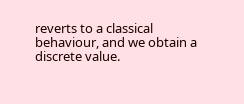reverts to a classical behaviour, and we obtain a discrete value.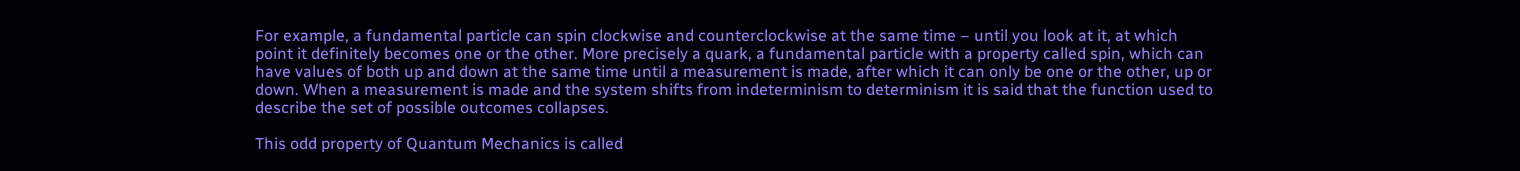For example, a fundamental particle can spin clockwise and counterclockwise at the same time – until you look at it, at which point it definitely becomes one or the other. More precisely a quark, a fundamental particle with a property called spin, which can have values of both up and down at the same time until a measurement is made, after which it can only be one or the other, up or down. When a measurement is made and the system shifts from indeterminism to determinism it is said that the function used to describe the set of possible outcomes collapses.

This odd property of Quantum Mechanics is called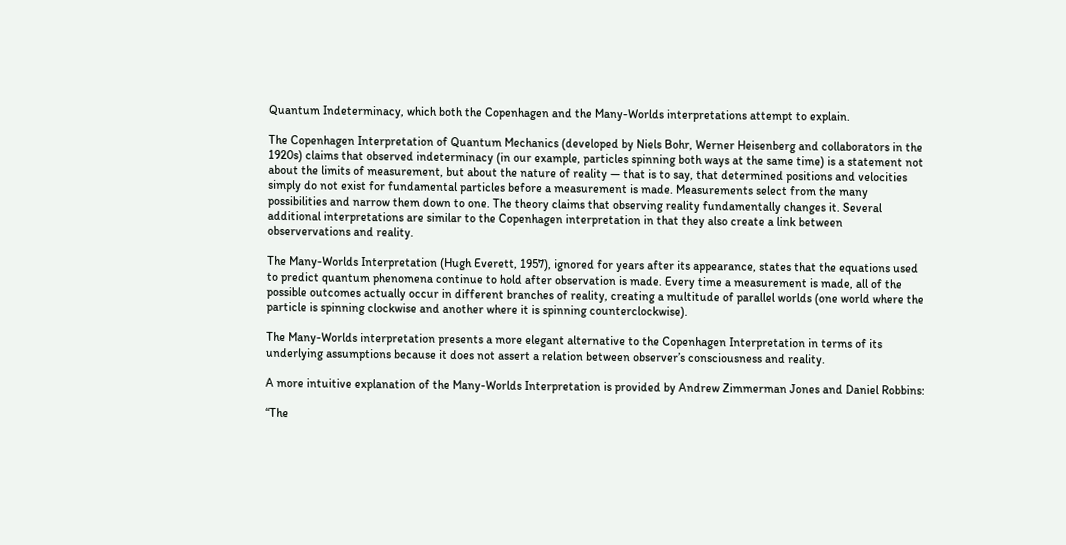Quantum Indeterminacy, which both the Copenhagen and the Many-Worlds interpretations attempt to explain.

The Copenhagen Interpretation of Quantum Mechanics (developed by Niels Bohr, Werner Heisenberg and collaborators in the 1920s) claims that observed indeterminacy (in our example, particles spinning both ways at the same time) is a statement not about the limits of measurement, but about the nature of reality — that is to say, that determined positions and velocities simply do not exist for fundamental particles before a measurement is made. Measurements select from the many possibilities and narrow them down to one. The theory claims that observing reality fundamentally changes it. Several additional interpretations are similar to the Copenhagen interpretation in that they also create a link between observervations and reality.

The Many-Worlds Interpretation (Hugh Everett, 1957), ignored for years after its appearance, states that the equations used to predict quantum phenomena continue to hold after observation is made. Every time a measurement is made, all of the possible outcomes actually occur in different branches of reality, creating a multitude of parallel worlds (one world where the particle is spinning clockwise and another where it is spinning counterclockwise).

The Many-Worlds interpretation presents a more elegant alternative to the Copenhagen Interpretation in terms of its underlying assumptions because it does not assert a relation between observer’s consciousness and reality.

A more intuitive explanation of the Many-Worlds Interpretation is provided by Andrew Zimmerman Jones and Daniel Robbins:

“The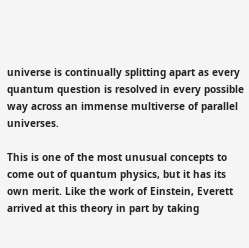universe is continually splitting apart as every quantum question is resolved in every possible way across an immense multiverse of parallel universes.

This is one of the most unusual concepts to come out of quantum physics, but it has its own merit. Like the work of Einstein, Everett arrived at this theory in part by taking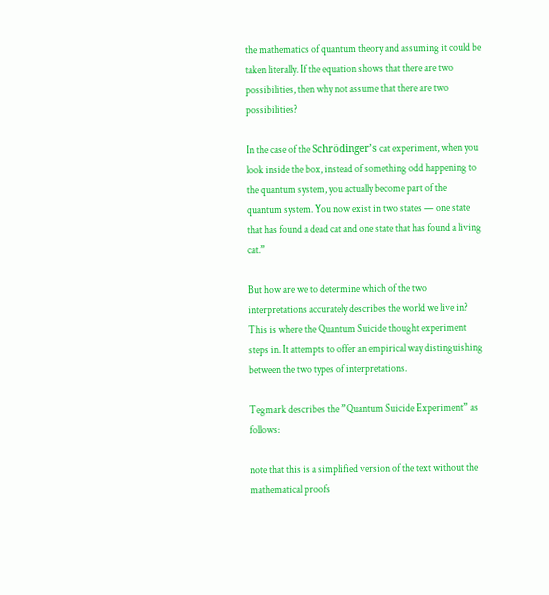the mathematics of quantum theory and assuming it could be taken literally. If the equation shows that there are two possibilities, then why not assume that there are two possibilities?

In the case of the Schrödinger’s cat experiment, when you look inside the box, instead of something odd happening to the quantum system, you actually become part of the quantum system. You now exist in two states — one state that has found a dead cat and one state that has found a living cat.”

But how are we to determine which of the two interpretations accurately describes the world we live in? This is where the Quantum Suicide thought experiment steps in. It attempts to offer an empirical way distinguishing between the two types of interpretations.

Tegmark describes the ”Quantum Suicide Experiment” as follows:

note that this is a simplified version of the text without the mathematical proofs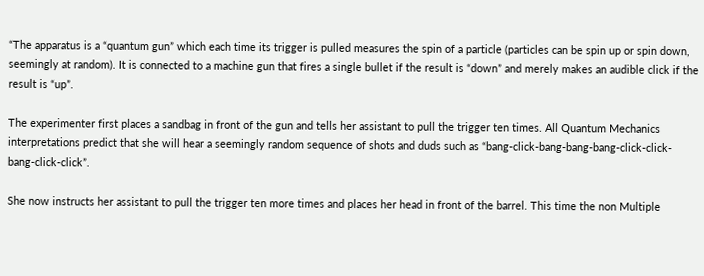“The apparatus is a “quantum gun” which each time its trigger is pulled measures the spin of a particle (particles can be spin up or spin down, seemingly at random). It is connected to a machine gun that fires a single bullet if the result is “down” and merely makes an audible click if the result is “up”.

The experimenter first places a sandbag in front of the gun and tells her assistant to pull the trigger ten times. All Quantum Mechanics interpretations predict that she will hear a seemingly random sequence of shots and duds such as “bang-click-bang-bang-bang-click-click-bang-click-click”.

She now instructs her assistant to pull the trigger ten more times and places her head in front of the barrel. This time the non Multiple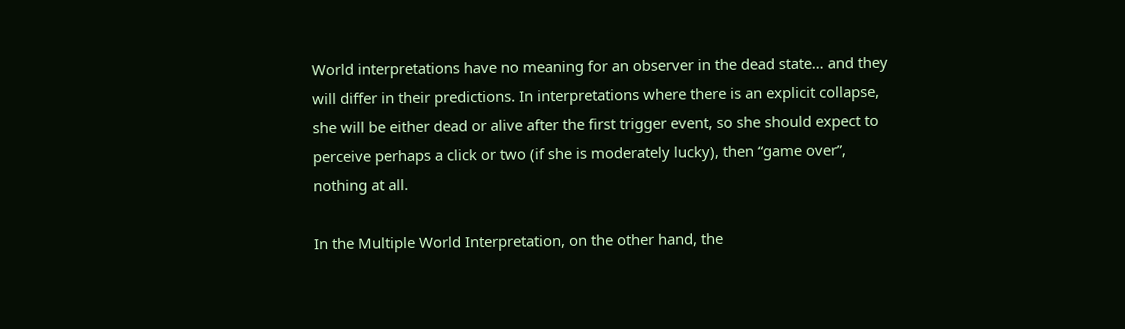World interpretations have no meaning for an observer in the dead state… and they will differ in their predictions. In interpretations where there is an explicit collapse, she will be either dead or alive after the first trigger event, so she should expect to perceive perhaps a click or two (if she is moderately lucky), then “game over”, nothing at all.

In the Multiple World Interpretation, on the other hand, the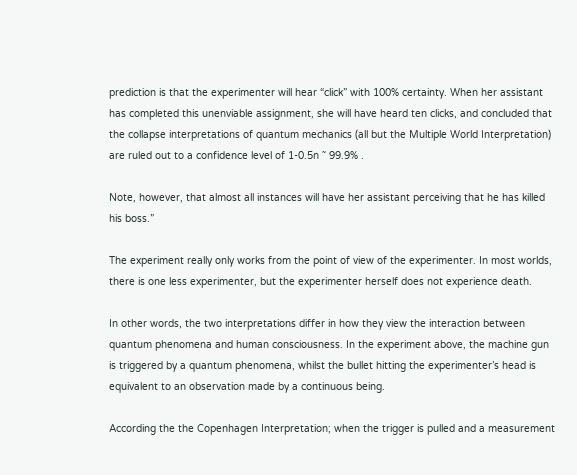prediction is that the experimenter will hear “click” with 100% certainty. When her assistant has completed this unenviable assignment, she will have heard ten clicks, and concluded that the collapse interpretations of quantum mechanics (all but the Multiple World Interpretation) are ruled out to a confidence level of 1-0.5n ˜ 99.9% .

Note, however, that almost all instances will have her assistant perceiving that he has killed his boss.”

The experiment really only works from the point of view of the experimenter. In most worlds, there is one less experimenter, but the experimenter herself does not experience death.

In other words, the two interpretations differ in how they view the interaction between quantum phenomena and human consciousness. In the experiment above, the machine gun is triggered by a quantum phenomena, whilst the bullet hitting the experimenter’s head is equivalent to an observation made by a continuous being.

According the the Copenhagen Interpretation; when the trigger is pulled and a measurement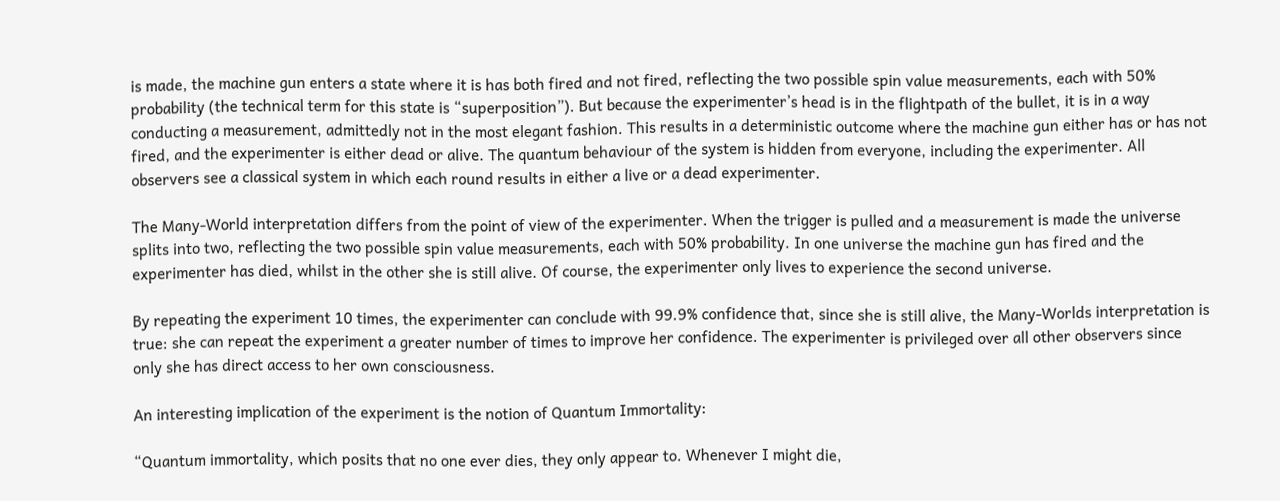is made, the machine gun enters a state where it is has both fired and not fired, reflecting the two possible spin value measurements, each with 50% probability (the technical term for this state is “superposition”). But because the experimenter’s head is in the flightpath of the bullet, it is in a way conducting a measurement, admittedly not in the most elegant fashion. This results in a deterministic outcome where the machine gun either has or has not fired, and the experimenter is either dead or alive. The quantum behaviour of the system is hidden from everyone, including the experimenter. All observers see a classical system in which each round results in either a live or a dead experimenter.

The Many-World interpretation differs from the point of view of the experimenter. When the trigger is pulled and a measurement is made the universe splits into two, reflecting the two possible spin value measurements, each with 50% probability. In one universe the machine gun has fired and the experimenter has died, whilst in the other she is still alive. Of course, the experimenter only lives to experience the second universe.

By repeating the experiment 10 times, the experimenter can conclude with 99.9% confidence that, since she is still alive, the Many-Worlds interpretation is true: she can repeat the experiment a greater number of times to improve her confidence. The experimenter is privileged over all other observers since only she has direct access to her own consciousness.

An interesting implication of the experiment is the notion of Quantum Immortality:

“Quantum immortality, which posits that no one ever dies, they only appear to. Whenever I might die,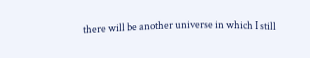there will be another universe in which I still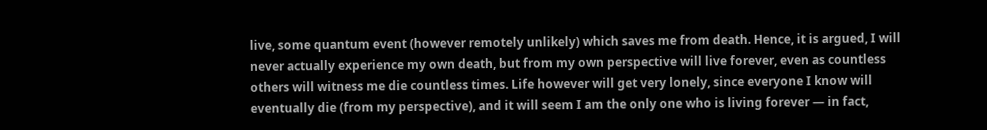live, some quantum event (however remotely unlikely) which saves me from death. Hence, it is argued, I will never actually experience my own death, but from my own perspective will live forever, even as countless others will witness me die countless times. Life however will get very lonely, since everyone I know will eventually die (from my perspective), and it will seem I am the only one who is living forever — in fact,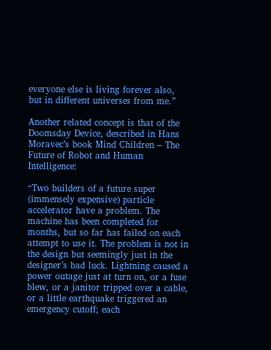everyone else is living forever also, but in different universes from me.”

Another related concept is that of the Doomsday Device, described in Hans Moravec’s book Mind Children – The Future of Robot and Human Intelligence:

“Two builders of a future super (immensely expensive) particle accelerator have a problem. The machine has been completed for months, but so far has failed on each attempt to use it. The problem is not in the design but seemingly just in the designer’s bad luck. Lightning caused a power outage just at turn on, or a fuse blew, or a janitor tripped over a cable, or a little earthquake triggered an emergency cutoff; each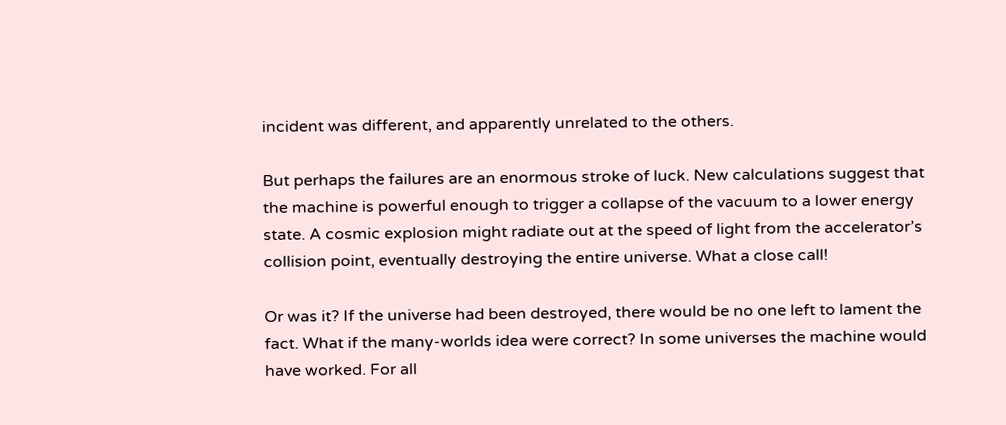incident was different, and apparently unrelated to the others.

But perhaps the failures are an enormous stroke of luck. New calculations suggest that the machine is powerful enough to trigger a collapse of the vacuum to a lower energy state. A cosmic explosion might radiate out at the speed of light from the accelerator’s collision point, eventually destroying the entire universe. What a close call!

Or was it? If the universe had been destroyed, there would be no one left to lament the fact. What if the many-worlds idea were correct? In some universes the machine would have worked. For all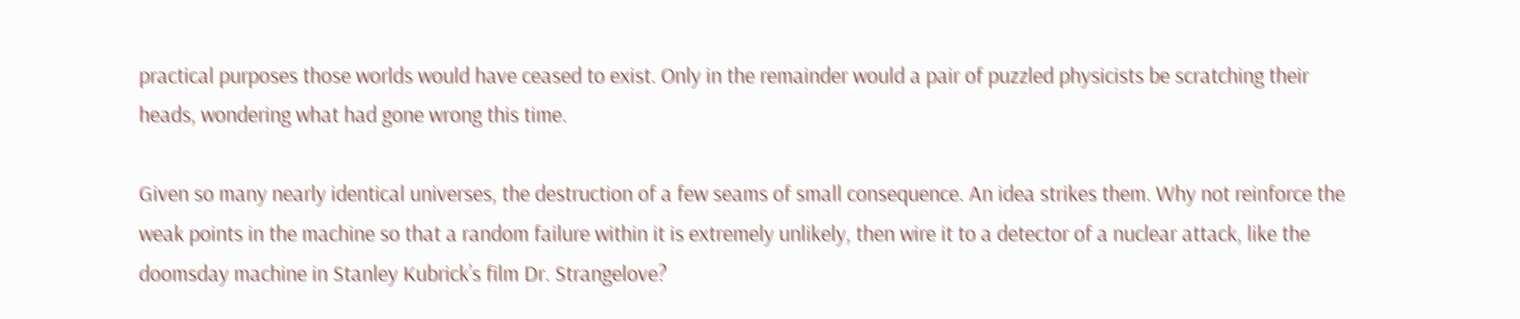practical purposes those worlds would have ceased to exist. Only in the remainder would a pair of puzzled physicists be scratching their heads, wondering what had gone wrong this time.

Given so many nearly identical universes, the destruction of a few seams of small consequence. An idea strikes them. Why not reinforce the weak points in the machine so that a random failure within it is extremely unlikely, then wire it to a detector of a nuclear attack, like the doomsday machine in Stanley Kubrick’s film Dr. Strangelove?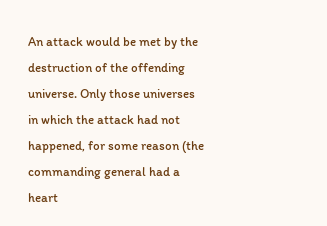An attack would be met by the destruction of the offending universe. Only those universes in which the attack had not happened, for some reason (the commanding general had a heart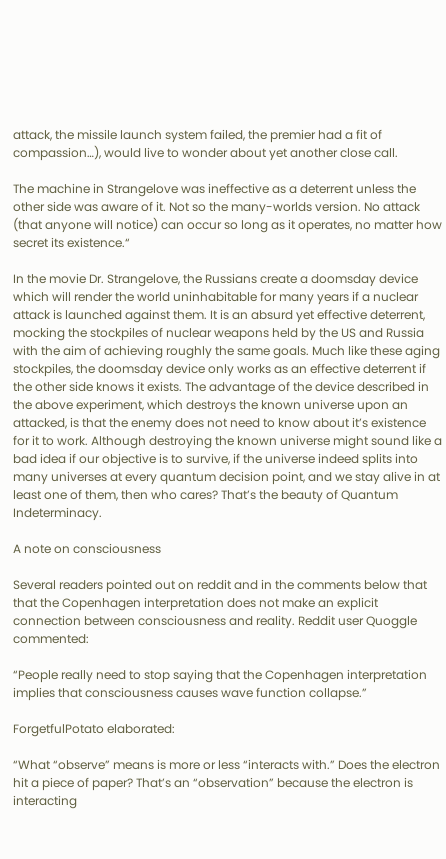attack, the missile launch system failed, the premier had a fit of compassion…), would live to wonder about yet another close call.

The machine in Strangelove was ineffective as a deterrent unless the other side was aware of it. Not so the many-worlds version. No attack (that anyone will notice) can occur so long as it operates, no matter how secret its existence.“

In the movie Dr. Strangelove, the Russians create a doomsday device which will render the world uninhabitable for many years if a nuclear attack is launched against them. It is an absurd yet effective deterrent, mocking the stockpiles of nuclear weapons held by the US and Russia with the aim of achieving roughly the same goals. Much like these aging stockpiles, the doomsday device only works as an effective deterrent if the other side knows it exists. The advantage of the device described in the above experiment, which destroys the known universe upon an attacked, is that the enemy does not need to know about it’s existence for it to work. Although destroying the known universe might sound like a bad idea if our objective is to survive, if the universe indeed splits into many universes at every quantum decision point, and we stay alive in at least one of them, then who cares? That’s the beauty of Quantum Indeterminacy.

A note on consciousness

Several readers pointed out on reddit and in the comments below that that the Copenhagen interpretation does not make an explicit connection between consciousness and reality. Reddit user Quoggle commented:

“People really need to stop saying that the Copenhagen interpretation implies that consciousness causes wave function collapse.”

ForgetfulPotato elaborated:

“What “observe” means is more or less “interacts with.” Does the electron hit a piece of paper? That’s an “observation” because the electron is interacting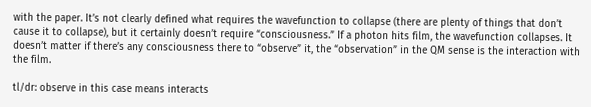with the paper. It’s not clearly defined what requires the wavefunction to collapse (there are plenty of things that don’t cause it to collapse), but it certainly doesn’t require “consciousness.” If a photon hits film, the wavefunction collapses. It doesn’t matter if there’s any consciousness there to “observe” it, the “observation” in the QM sense is the interaction with the film.

tl/dr: observe in this case means interacts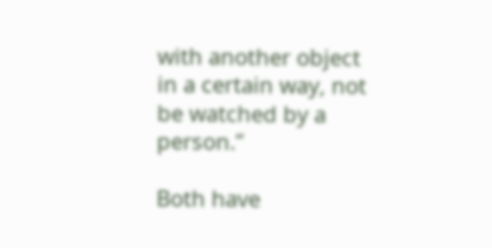with another object in a certain way, not be watched by a person.”

Both have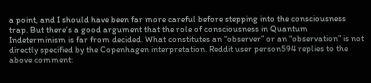a point, and I should have been far more careful before stepping into the consciousness trap. But there’s a good argument that the role of consciousness in Quantum Indeterminism is far from decided. What constitutes an “observer” or an “observation” is not directly specified by the Copenhagen interpretation. Reddit user person594 replies to the above comment: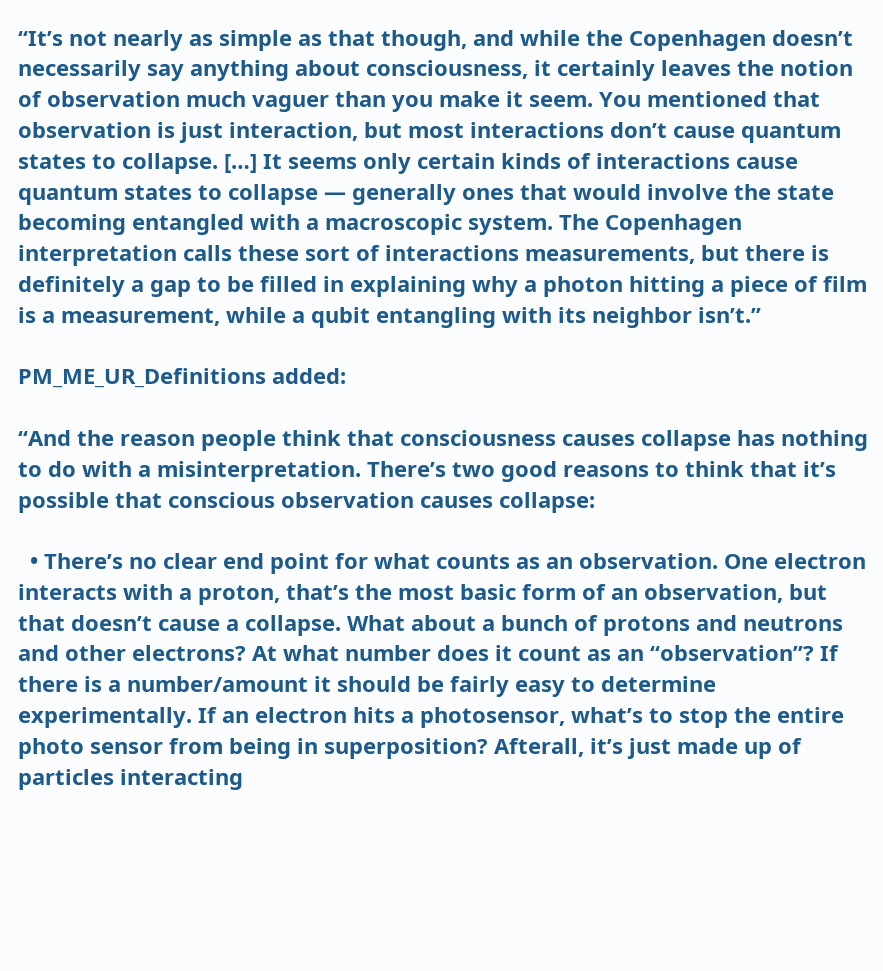“It’s not nearly as simple as that though, and while the Copenhagen doesn’t necessarily say anything about consciousness, it certainly leaves the notion of observation much vaguer than you make it seem. You mentioned that observation is just interaction, but most interactions don’t cause quantum states to collapse. […] It seems only certain kinds of interactions cause quantum states to collapse — generally ones that would involve the state becoming entangled with a macroscopic system. The Copenhagen interpretation calls these sort of interactions measurements, but there is definitely a gap to be filled in explaining why a photon hitting a piece of film is a measurement, while a qubit entangling with its neighbor isn’t.”

PM_ME_UR_Definitions added:

“And the reason people think that consciousness causes collapse has nothing to do with a misinterpretation. There’s two good reasons to think that it’s possible that conscious observation causes collapse:

  • There’s no clear end point for what counts as an observation. One electron interacts with a proton, that’s the most basic form of an observation, but that doesn’t cause a collapse. What about a bunch of protons and neutrons and other electrons? At what number does it count as an “observation”? If there is a number/amount it should be fairly easy to determine experimentally. If an electron hits a photosensor, what’s to stop the entire photo sensor from being in superposition? Afterall, it’s just made up of particles interacting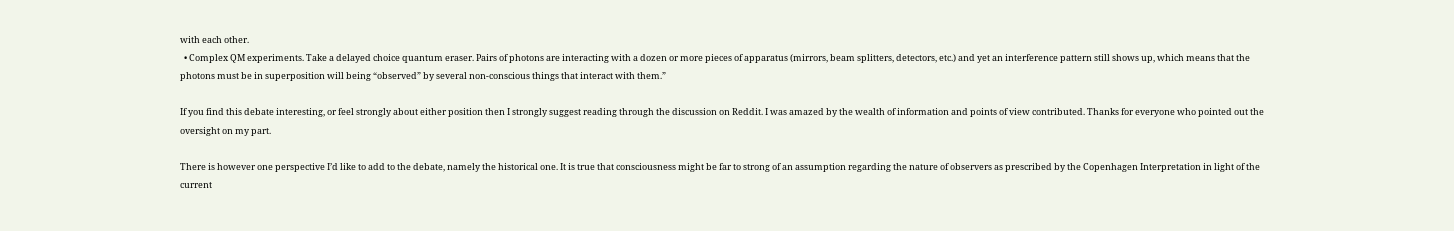with each other.
  • Complex QM experiments. Take a delayed choice quantum eraser. Pairs of photons are interacting with a dozen or more pieces of apparatus (mirrors, beam splitters, detectors, etc.) and yet an interference pattern still shows up, which means that the photons must be in superposition will being “observed” by several non-conscious things that interact with them.”

If you find this debate interesting, or feel strongly about either position then I strongly suggest reading through the discussion on Reddit. I was amazed by the wealth of information and points of view contributed. Thanks for everyone who pointed out the oversight on my part.

There is however one perspective I’d like to add to the debate, namely the historical one. It is true that consciousness might be far to strong of an assumption regarding the nature of observers as prescribed by the Copenhagen Interpretation in light of the current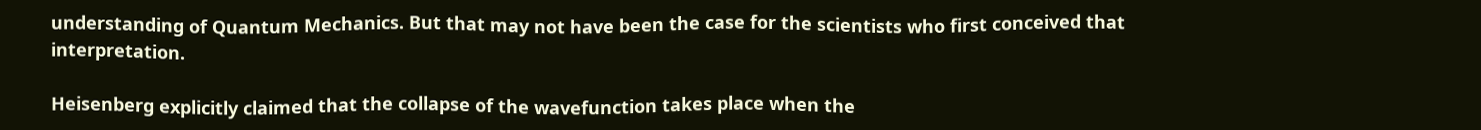understanding of Quantum Mechanics. But that may not have been the case for the scientists who first conceived that interpretation.

Heisenberg explicitly claimed that the collapse of the wavefunction takes place when the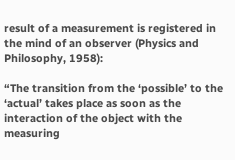result of a measurement is registered in the mind of an observer (Physics and Philosophy, 1958):

“The transition from the ‘possible’ to the ‘actual’ takes place as soon as the interaction of the object with the measuring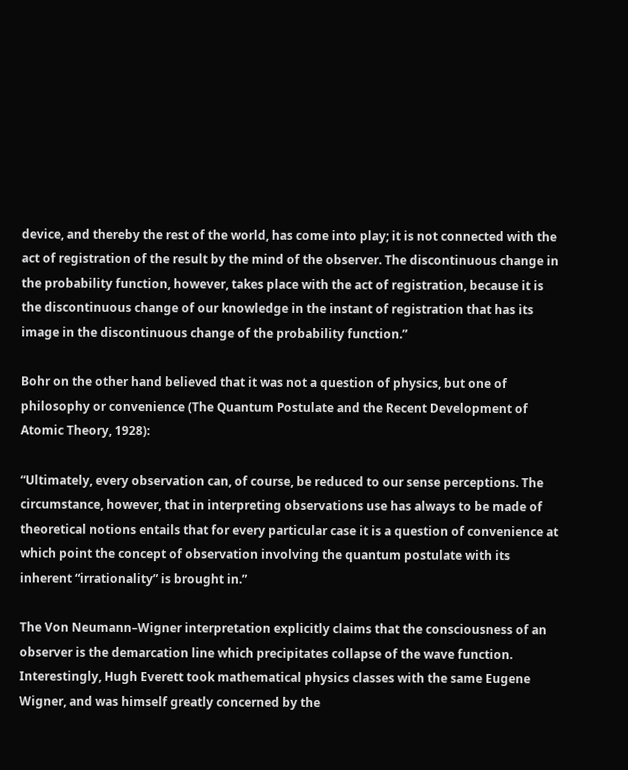device, and thereby the rest of the world, has come into play; it is not connected with the act of registration of the result by the mind of the observer. The discontinuous change in the probability function, however, takes place with the act of registration, because it is the discontinuous change of our knowledge in the instant of registration that has its image in the discontinuous change of the probability function.”

Bohr on the other hand believed that it was not a question of physics, but one of philosophy or convenience (The Quantum Postulate and the Recent Development of Atomic Theory, 1928):

“Ultimately, every observation can, of course, be reduced to our sense perceptions. The circumstance, however, that in interpreting observations use has always to be made of theoretical notions entails that for every particular case it is a question of convenience at which point the concept of observation involving the quantum postulate with its inherent “irrationality” is brought in.”

The Von Neumann–Wigner interpretation explicitly claims that the consciousness of an observer is the demarcation line which precipitates collapse of the wave function. Interestingly, Hugh Everett took mathematical physics classes with the same Eugene Wigner, and was himself greatly concerned by the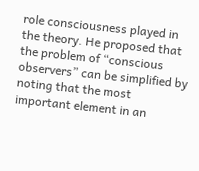role consciousness played in the theory. He proposed that the problem of “conscious observers” can be simplified by noting that the most important element in an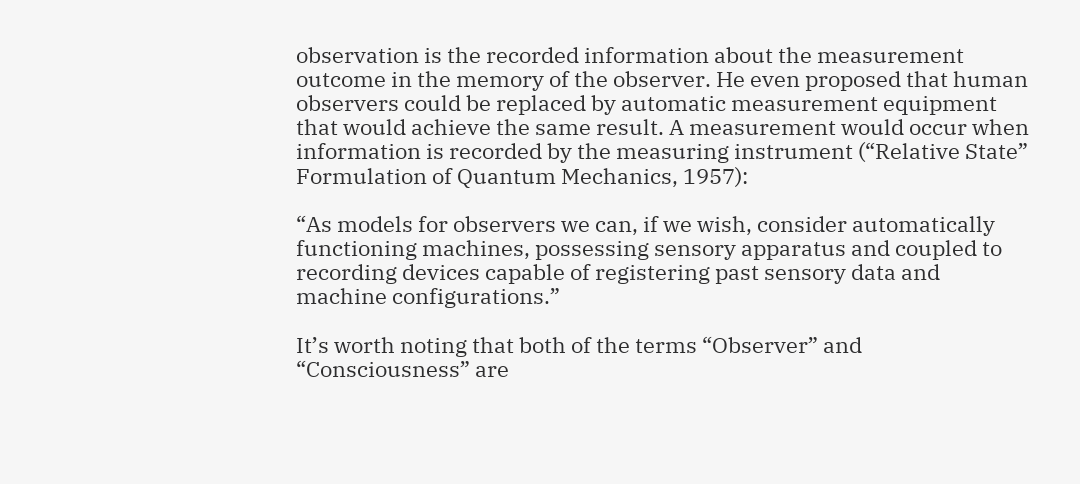observation is the recorded information about the measurement outcome in the memory of the observer. He even proposed that human observers could be replaced by automatic measurement equipment that would achieve the same result. A measurement would occur when information is recorded by the measuring instrument (“Relative State” Formulation of Quantum Mechanics, 1957):

“As models for observers we can, if we wish, consider automatically functioning machines, possessing sensory apparatus and coupled to recording devices capable of registering past sensory data and machine configurations.”

It’s worth noting that both of the terms “Observer” and “Consciousness” are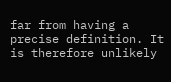far from having a precise definition. It is therefore unlikely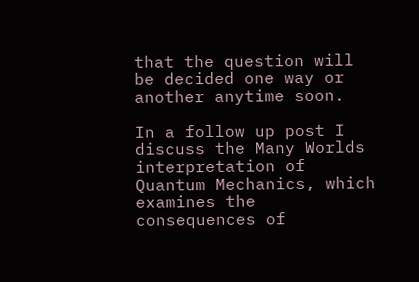that the question will be decided one way or another anytime soon.

In a follow up post I discuss the Many Worlds interpretation of Quantum Mechanics, which examines the consequences of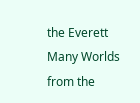the Everett Many Worlds from the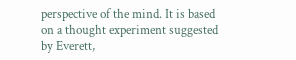perspective of the mind. It is based on a thought experiment suggested by Everett,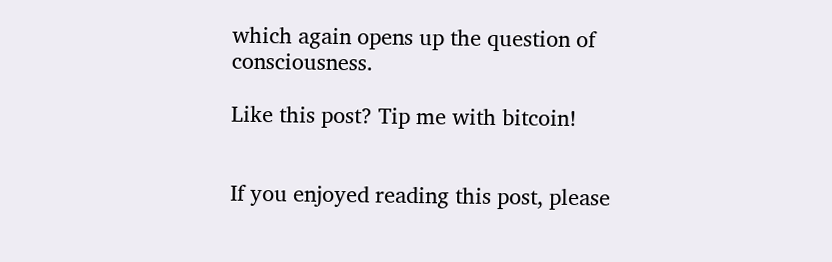which again opens up the question of consciousness.

Like this post? Tip me with bitcoin!


If you enjoyed reading this post, please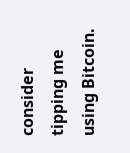consider tipping me using Bitcoin.